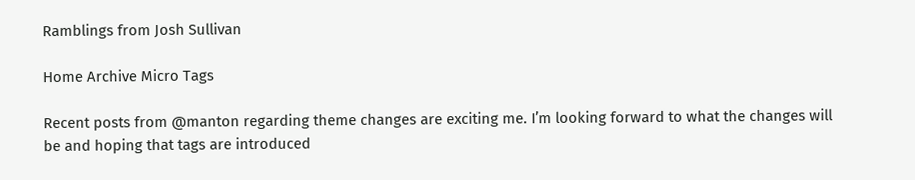Ramblings from Josh Sullivan

Home Archive Micro Tags

Recent posts from @manton regarding theme changes are exciting me. I’m looking forward to what the changes will be and hoping that tags are introduced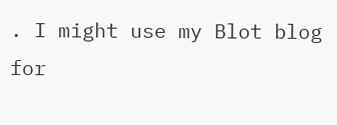. I might use my Blot blog for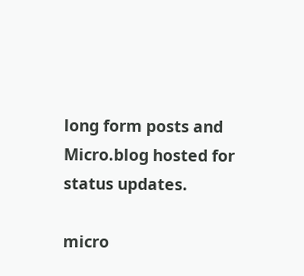long form posts and Micro.blog hosted for status updates.

micro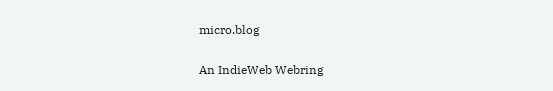micro.blog

An IndieWeb Webring